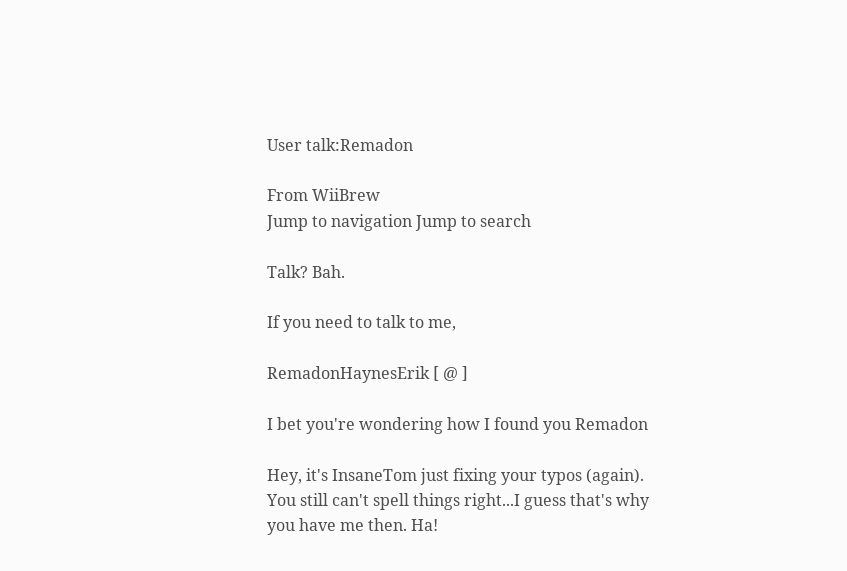User talk:Remadon

From WiiBrew
Jump to navigation Jump to search

Talk? Bah.

If you need to talk to me,

RemadonHaynesErik [ @ ]

I bet you're wondering how I found you Remadon

Hey, it's InsaneTom just fixing your typos (again). You still can't spell things right...I guess that's why you have me then. Ha!